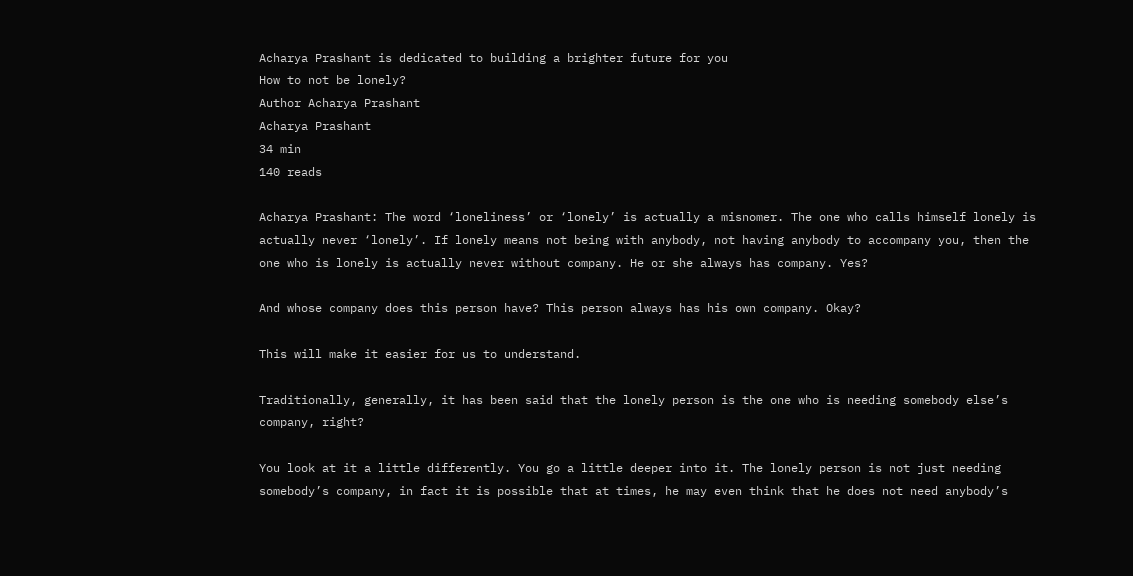Acharya Prashant is dedicated to building a brighter future for you
How to not be lonely?
Author Acharya Prashant
Acharya Prashant
34 min
140 reads

Acharya Prashant: The word ‘loneliness’ or ‘lonely’ is actually a misnomer. The one who calls himself lonely is actually never ‘lonely’. If lonely means not being with anybody, not having anybody to accompany you, then the one who is lonely is actually never without company. He or she always has company. Yes?

And whose company does this person have? This person always has his own company. Okay?

This will make it easier for us to understand.

Traditionally, generally, it has been said that the lonely person is the one who is needing somebody else’s company, right?

You look at it a little differently. You go a little deeper into it. The lonely person is not just needing somebody’s company, in fact it is possible that at times, he may even think that he does not need anybody’s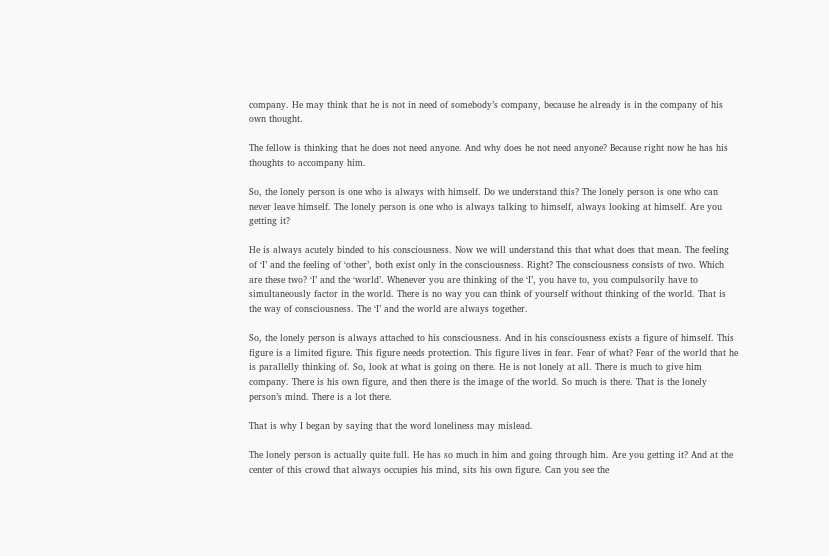company. He may think that he is not in need of somebody’s company, because he already is in the company of his own thought.

The fellow is thinking that he does not need anyone. And why does he not need anyone? Because right now he has his thoughts to accompany him.

So, the lonely person is one who is always with himself. Do we understand this? The lonely person is one who can never leave himself. The lonely person is one who is always talking to himself, always looking at himself. Are you getting it?

He is always acutely binded to his consciousness. Now we will understand this that what does that mean. The feeling of ‘I’ and the feeling of ‘other’, both exist only in the consciousness. Right? The consciousness consists of two. Which are these two? ‘I’ and the ‘world’. Whenever you are thinking of the ‘I’, you have to, you compulsorily have to simultaneously factor in the world. There is no way you can think of yourself without thinking of the world. That is the way of consciousness. The ‘I’ and the world are always together.

So, the lonely person is always attached to his consciousness. And in his consciousness exists a figure of himself. This figure is a limited figure. This figure needs protection. This figure lives in fear. Fear of what? Fear of the world that he is parallelly thinking of. So, look at what is going on there. He is not lonely at all. There is much to give him company. There is his own figure, and then there is the image of the world. So much is there. That is the lonely person’s mind. There is a lot there.

That is why I began by saying that the word loneliness may mislead.

The lonely person is actually quite full. He has so much in him and going through him. Are you getting it? And at the center of this crowd that always occupies his mind, sits his own figure. Can you see the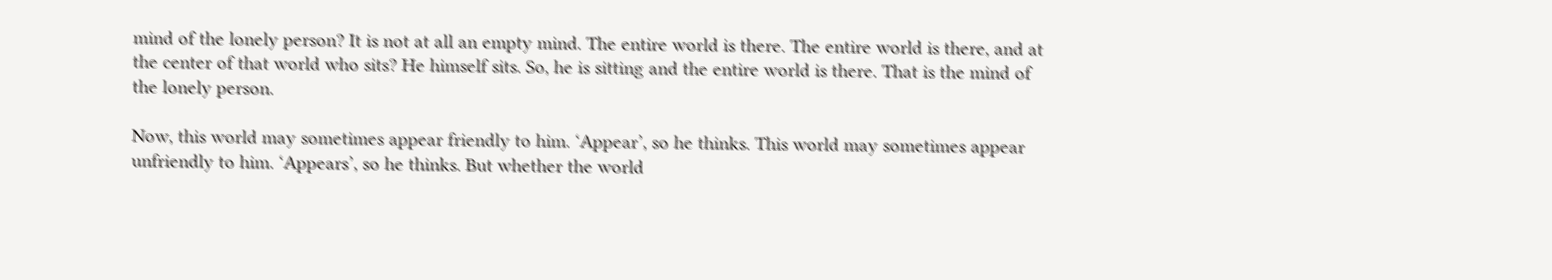mind of the lonely person? It is not at all an empty mind. The entire world is there. The entire world is there, and at the center of that world who sits? He himself sits. So, he is sitting and the entire world is there. That is the mind of the lonely person.

Now, this world may sometimes appear friendly to him. ‘Appear’, so he thinks. This world may sometimes appear unfriendly to him. ‘Appears’, so he thinks. But whether the world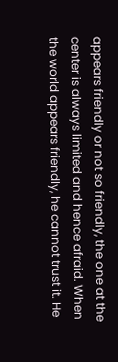appears friendly or not so friendly, the one at the center is always limited and hence afraid. When the world appears friendly, he cannot trust it. He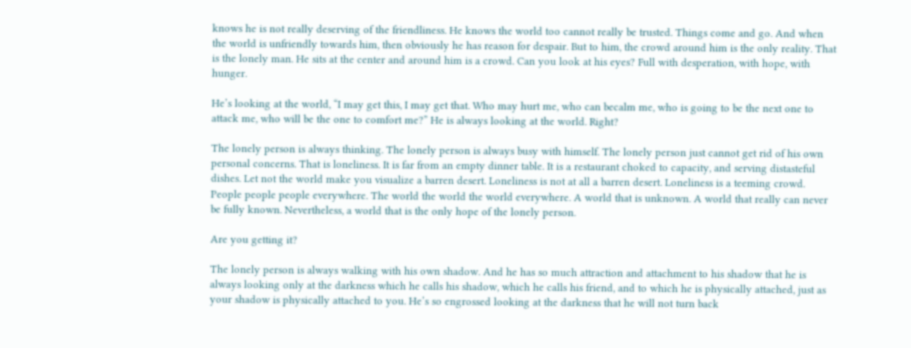knows he is not really deserving of the friendliness. He knows the world too cannot really be trusted. Things come and go. And when the world is unfriendly towards him, then obviously he has reason for despair. But to him, the crowd around him is the only reality. That is the lonely man. He sits at the center and around him is a crowd. Can you look at his eyes? Full with desperation, with hope, with hunger.

He’s looking at the world, “I may get this, I may get that. Who may hurt me, who can becalm me, who is going to be the next one to attack me, who will be the one to comfort me?” He is always looking at the world. Right?

The lonely person is always thinking. The lonely person is always busy with himself. The lonely person just cannot get rid of his own personal concerns. That is loneliness. It is far from an empty dinner table. It is a restaurant choked to capacity, and serving distasteful dishes. Let not the world make you visualize a barren desert. Loneliness is not at all a barren desert. Loneliness is a teeming crowd. People people people everywhere. The world the world the world everywhere. A world that is unknown. A world that really can never be fully known. Nevertheless, a world that is the only hope of the lonely person.

Are you getting it?

The lonely person is always walking with his own shadow. And he has so much attraction and attachment to his shadow that he is always looking only at the darkness which he calls his shadow, which he calls his friend, and to which he is physically attached, just as your shadow is physically attached to you. He’s so engrossed looking at the darkness that he will not turn back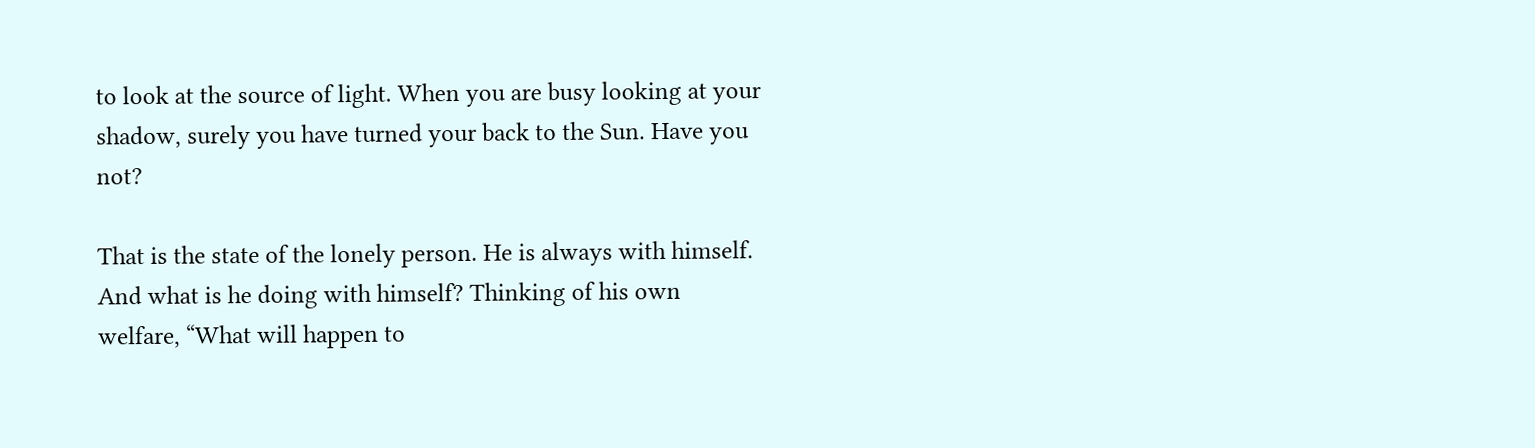to look at the source of light. When you are busy looking at your shadow, surely you have turned your back to the Sun. Have you not?

That is the state of the lonely person. He is always with himself. And what is he doing with himself? Thinking of his own welfare, “What will happen to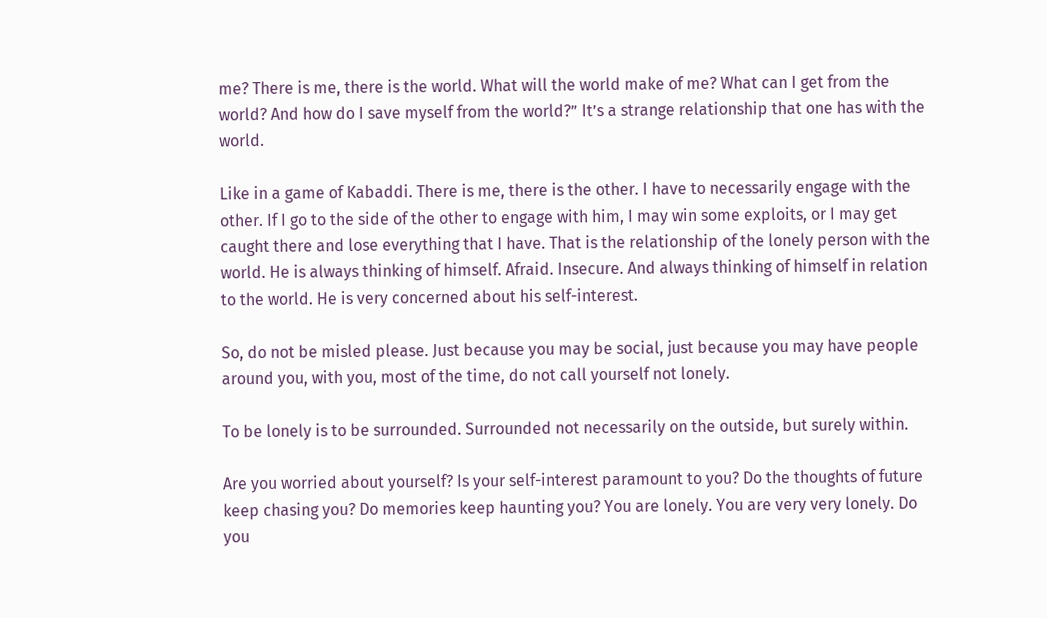me? There is me, there is the world. What will the world make of me? What can I get from the world? And how do I save myself from the world?” It’s a strange relationship that one has with the world.

Like in a game of Kabaddi. There is me, there is the other. I have to necessarily engage with the other. If I go to the side of the other to engage with him, I may win some exploits, or I may get caught there and lose everything that I have. That is the relationship of the lonely person with the world. He is always thinking of himself. Afraid. Insecure. And always thinking of himself in relation to the world. He is very concerned about his self-interest.

So, do not be misled please. Just because you may be social, just because you may have people around you, with you, most of the time, do not call yourself not lonely.

To be lonely is to be surrounded. Surrounded not necessarily on the outside, but surely within.

Are you worried about yourself? Is your self-interest paramount to you? Do the thoughts of future keep chasing you? Do memories keep haunting you? You are lonely. You are very very lonely. Do you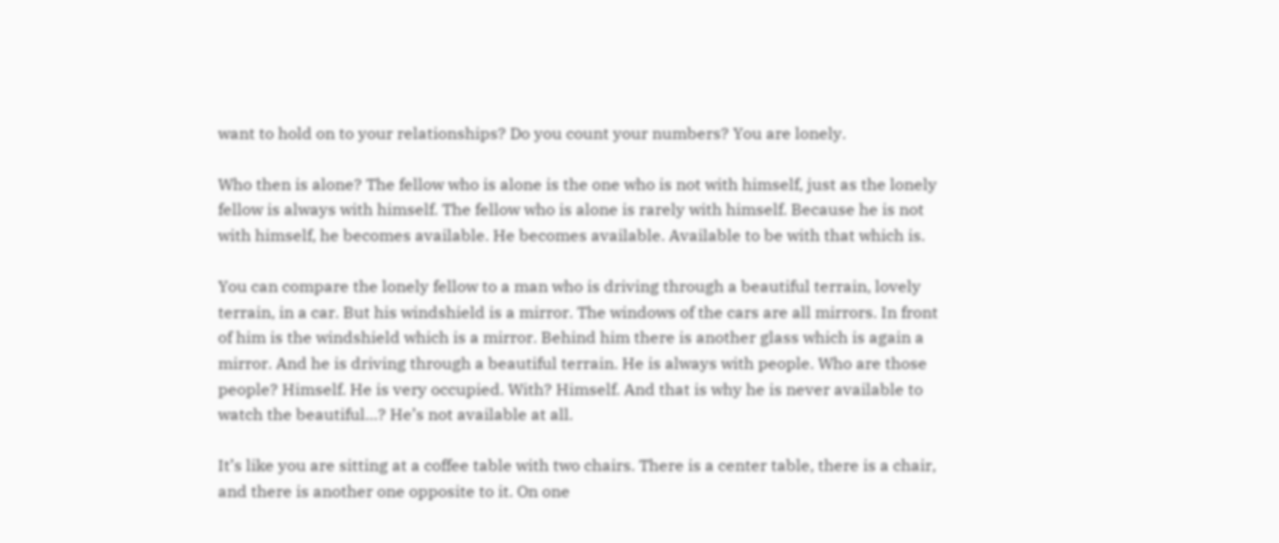want to hold on to your relationships? Do you count your numbers? You are lonely.

Who then is alone? The fellow who is alone is the one who is not with himself, just as the lonely fellow is always with himself. The fellow who is alone is rarely with himself. Because he is not with himself, he becomes available. He becomes available. Available to be with that which is.

You can compare the lonely fellow to a man who is driving through a beautiful terrain, lovely terrain, in a car. But his windshield is a mirror. The windows of the cars are all mirrors. In front of him is the windshield which is a mirror. Behind him there is another glass which is again a mirror. And he is driving through a beautiful terrain. He is always with people. Who are those people? Himself. He is very occupied. With? Himself. And that is why he is never available to watch the beautiful…? He’s not available at all.

It’s like you are sitting at a coffee table with two chairs. There is a center table, there is a chair, and there is another one opposite to it. On one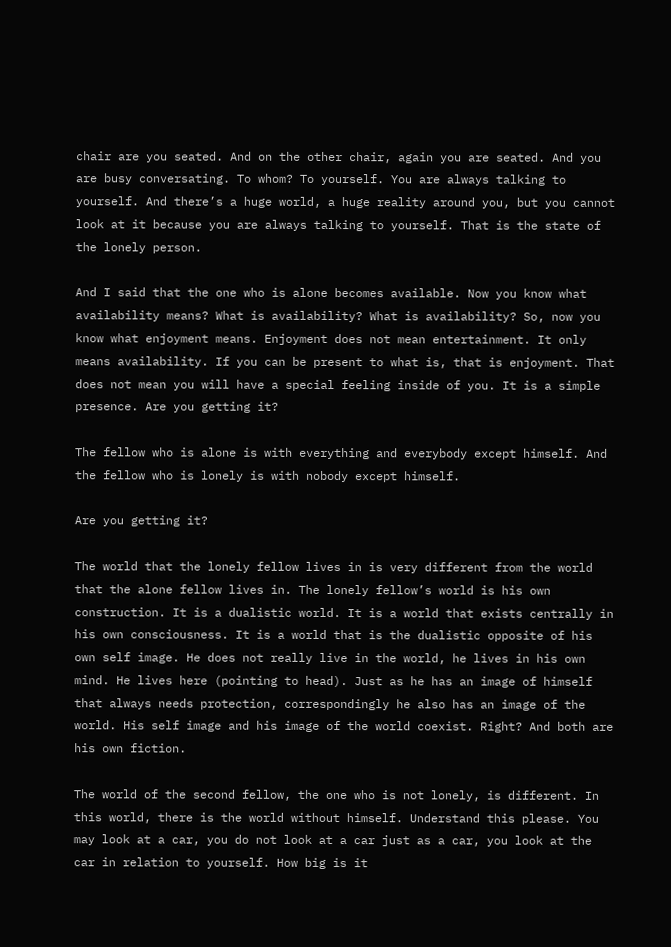chair are you seated. And on the other chair, again you are seated. And you are busy conversating. To whom? To yourself. You are always talking to yourself. And there’s a huge world, a huge reality around you, but you cannot look at it because you are always talking to yourself. That is the state of the lonely person.

And I said that the one who is alone becomes available. Now you know what availability means? What is availability? What is availability? So, now you know what enjoyment means. Enjoyment does not mean entertainment. It only means availability. If you can be present to what is, that is enjoyment. That does not mean you will have a special feeling inside of you. It is a simple presence. Are you getting it?

The fellow who is alone is with everything and everybody except himself. And the fellow who is lonely is with nobody except himself.

Are you getting it?

The world that the lonely fellow lives in is very different from the world that the alone fellow lives in. The lonely fellow’s world is his own construction. It is a dualistic world. It is a world that exists centrally in his own consciousness. It is a world that is the dualistic opposite of his own self image. He does not really live in the world, he lives in his own mind. He lives here (pointing to head). Just as he has an image of himself that always needs protection, correspondingly he also has an image of the world. His self image and his image of the world coexist. Right? And both are his own fiction.

The world of the second fellow, the one who is not lonely, is different. In this world, there is the world without himself. Understand this please. You may look at a car, you do not look at a car just as a car, you look at the car in relation to yourself. How big is it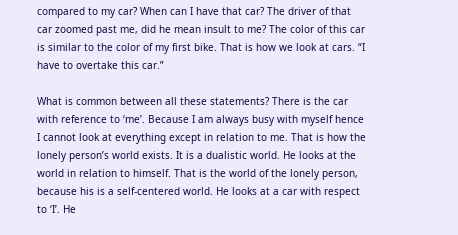compared to my car? When can I have that car? The driver of that car zoomed past me, did he mean insult to me? The color of this car is similar to the color of my first bike. That is how we look at cars. “I have to overtake this car.”

What is common between all these statements? There is the car with reference to ‘me’. Because I am always busy with myself hence I cannot look at everything except in relation to me. That is how the lonely person’s world exists. It is a dualistic world. He looks at the world in relation to himself. That is the world of the lonely person, because his is a self-centered world. He looks at a car with respect to ‘I’. He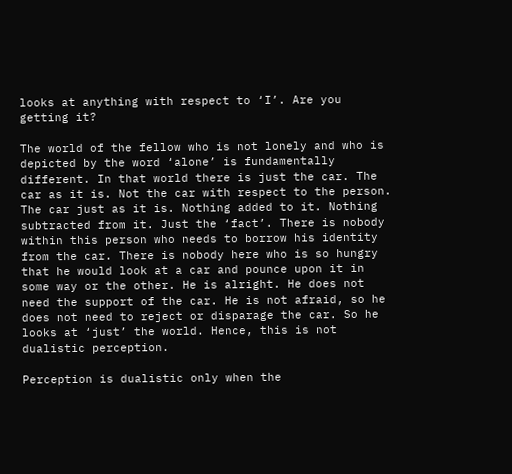looks at anything with respect to ‘I’. Are you getting it?

The world of the fellow who is not lonely and who is depicted by the word ‘alone’ is fundamentally different. In that world there is just the car. The car as it is. Not the car with respect to the person. The car just as it is. Nothing added to it. Nothing subtracted from it. Just the ‘fact’. There is nobody within this person who needs to borrow his identity from the car. There is nobody here who is so hungry that he would look at a car and pounce upon it in some way or the other. He is alright. He does not need the support of the car. He is not afraid, so he does not need to reject or disparage the car. So he looks at ‘just’ the world. Hence, this is not dualistic perception.

Perception is dualistic only when the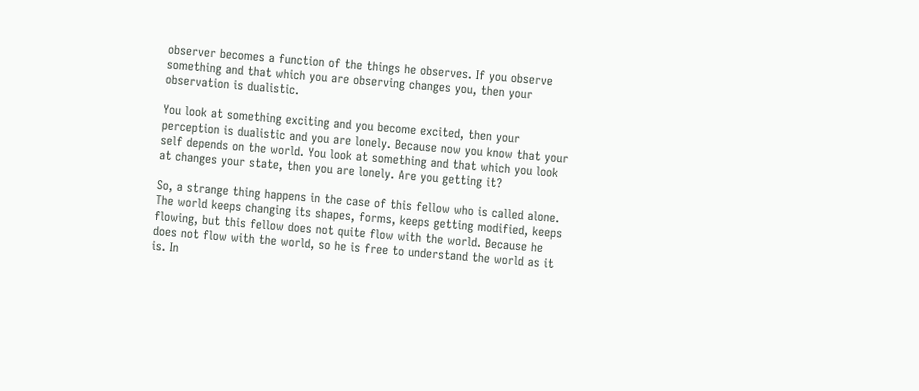observer becomes a function of the things he observes. If you observe something and that which you are observing changes you, then your observation is dualistic.

You look at something exciting and you become excited, then your perception is dualistic and you are lonely. Because now you know that your self depends on the world. You look at something and that which you look at changes your state, then you are lonely. Are you getting it?

So, a strange thing happens in the case of this fellow who is called alone. The world keeps changing its shapes, forms, keeps getting modified, keeps flowing, but this fellow does not quite flow with the world. Because he does not flow with the world, so he is free to understand the world as it is. In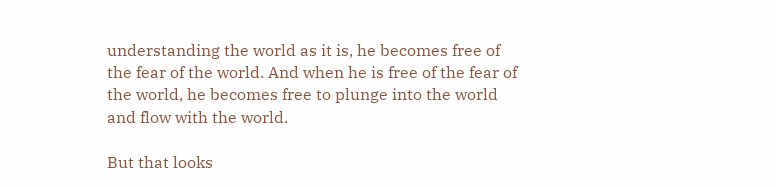understanding the world as it is, he becomes free of the fear of the world. And when he is free of the fear of the world, he becomes free to plunge into the world and flow with the world.

But that looks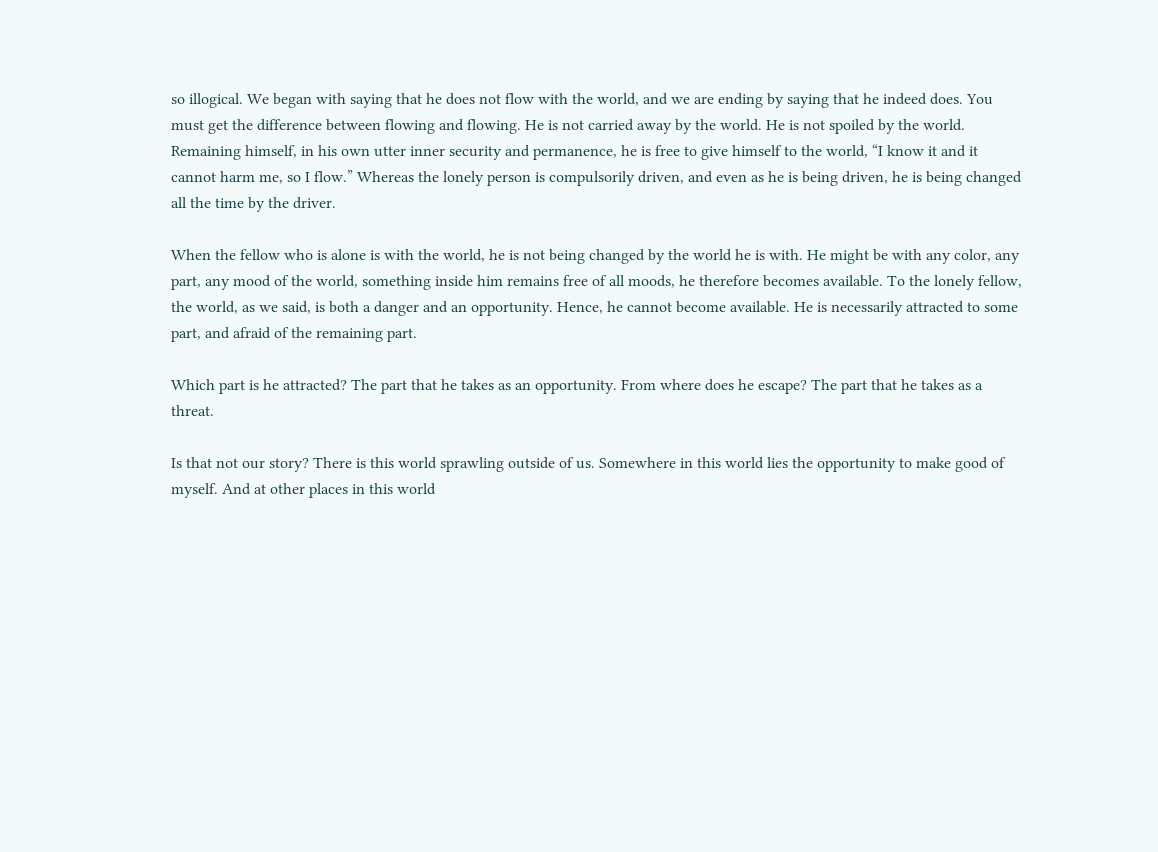so illogical. We began with saying that he does not flow with the world, and we are ending by saying that he indeed does. You must get the difference between flowing and flowing. He is not carried away by the world. He is not spoiled by the world. Remaining himself, in his own utter inner security and permanence, he is free to give himself to the world, “I know it and it cannot harm me, so I flow.” Whereas the lonely person is compulsorily driven, and even as he is being driven, he is being changed all the time by the driver.

When the fellow who is alone is with the world, he is not being changed by the world he is with. He might be with any color, any part, any mood of the world, something inside him remains free of all moods, he therefore becomes available. To the lonely fellow, the world, as we said, is both a danger and an opportunity. Hence, he cannot become available. He is necessarily attracted to some part, and afraid of the remaining part.

Which part is he attracted? The part that he takes as an opportunity. From where does he escape? The part that he takes as a threat.

Is that not our story? There is this world sprawling outside of us. Somewhere in this world lies the opportunity to make good of myself. And at other places in this world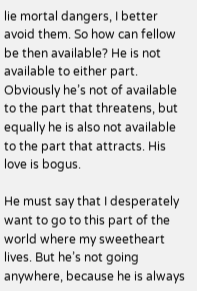lie mortal dangers, I better avoid them. So how can fellow be then available? He is not available to either part. Obviously he’s not of available to the part that threatens, but equally he is also not available to the part that attracts. His love is bogus.

He must say that I desperately want to go to this part of the world where my sweetheart lives. But he’s not going anywhere, because he is always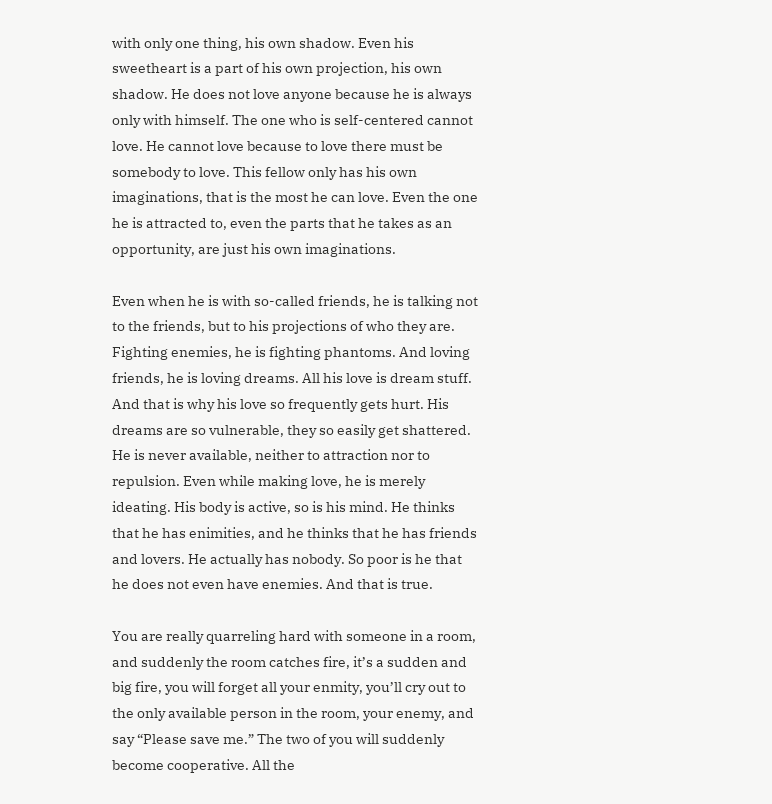with only one thing, his own shadow. Even his sweetheart is a part of his own projection, his own shadow. He does not love anyone because he is always only with himself. The one who is self-centered cannot love. He cannot love because to love there must be somebody to love. This fellow only has his own imaginations, that is the most he can love. Even the one he is attracted to, even the parts that he takes as an opportunity, are just his own imaginations.

Even when he is with so-called friends, he is talking not to the friends, but to his projections of who they are. Fighting enemies, he is fighting phantoms. And loving friends, he is loving dreams. All his love is dream stuff. And that is why his love so frequently gets hurt. His dreams are so vulnerable, they so easily get shattered. He is never available, neither to attraction nor to repulsion. Even while making love, he is merely ideating. His body is active, so is his mind. He thinks that he has enimities, and he thinks that he has friends and lovers. He actually has nobody. So poor is he that he does not even have enemies. And that is true.

You are really quarreling hard with someone in a room, and suddenly the room catches fire, it’s a sudden and big fire, you will forget all your enmity, you’ll cry out to the only available person in the room, your enemy, and say “Please save me.” The two of you will suddenly become cooperative. All the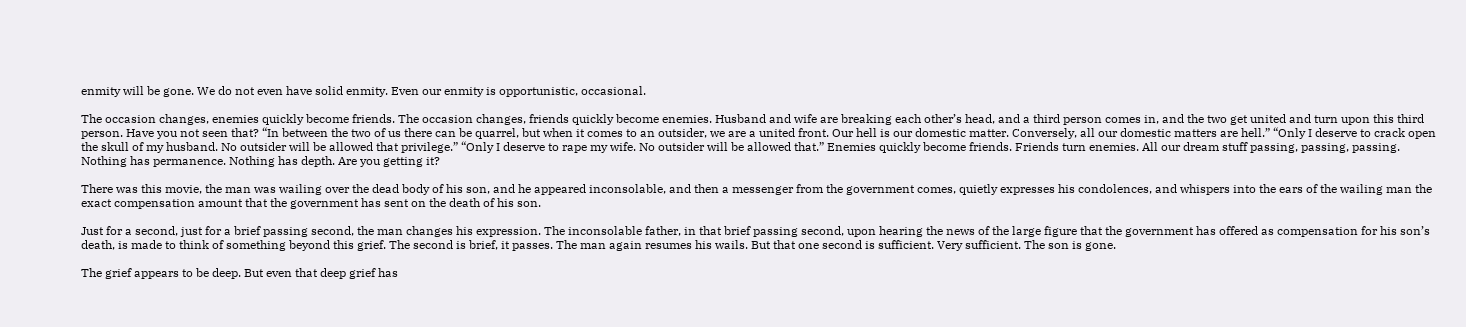enmity will be gone. We do not even have solid enmity. Even our enmity is opportunistic, occasional.

The occasion changes, enemies quickly become friends. The occasion changes, friends quickly become enemies. Husband and wife are breaking each other’s head, and a third person comes in, and the two get united and turn upon this third person. Have you not seen that? “In between the two of us there can be quarrel, but when it comes to an outsider, we are a united front. Our hell is our domestic matter. Conversely, all our domestic matters are hell.” “Only I deserve to crack open the skull of my husband. No outsider will be allowed that privilege.” “Only I deserve to rape my wife. No outsider will be allowed that.” Enemies quickly become friends. Friends turn enemies. All our dream stuff passing, passing, passing. Nothing has permanence. Nothing has depth. Are you getting it?

There was this movie, the man was wailing over the dead body of his son, and he appeared inconsolable, and then a messenger from the government comes, quietly expresses his condolences, and whispers into the ears of the wailing man the exact compensation amount that the government has sent on the death of his son.

Just for a second, just for a brief passing second, the man changes his expression. The inconsolable father, in that brief passing second, upon hearing the news of the large figure that the government has offered as compensation for his son’s death, is made to think of something beyond this grief. The second is brief, it passes. The man again resumes his wails. But that one second is sufficient. Very sufficient. The son is gone.

The grief appears to be deep. But even that deep grief has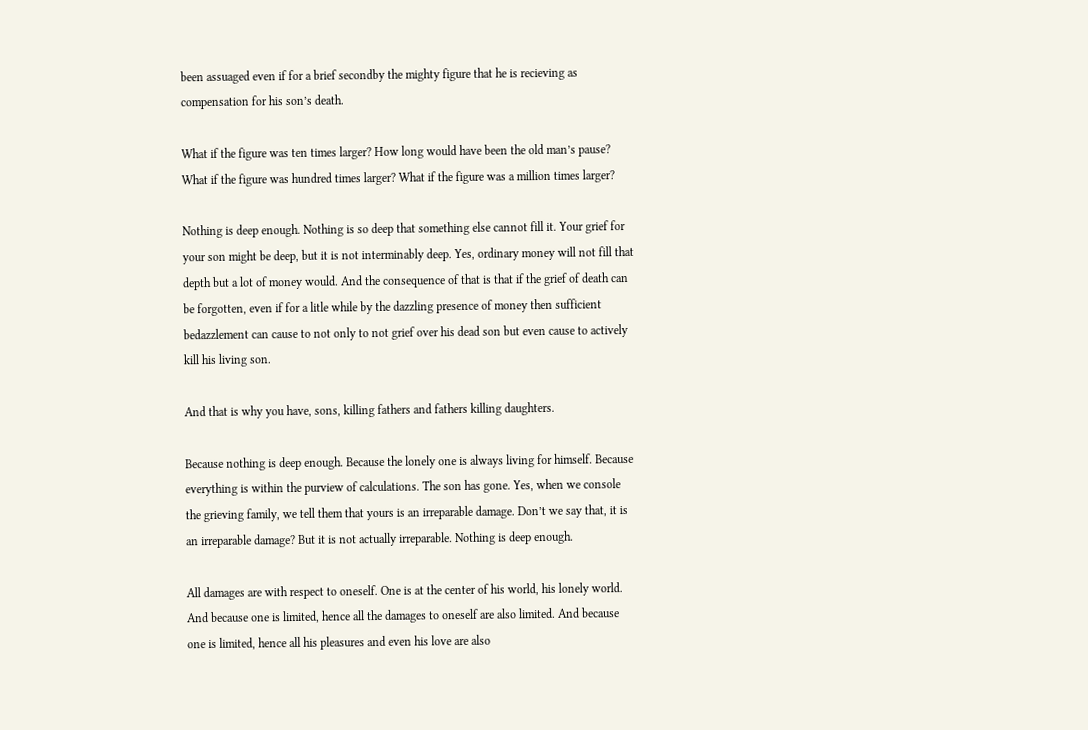been assuaged even if for a brief secondby the mighty figure that he is recieving as compensation for his son’s death.

What if the figure was ten times larger? How long would have been the old man’s pause? What if the figure was hundred times larger? What if the figure was a million times larger?

Nothing is deep enough. Nothing is so deep that something else cannot fill it. Your grief for your son might be deep, but it is not interminably deep. Yes, ordinary money will not fill that depth but a lot of money would. And the consequence of that is that if the grief of death can be forgotten, even if for a litle while by the dazzling presence of money then sufficient bedazzlement can cause to not only to not grief over his dead son but even cause to actively kill his living son.

And that is why you have, sons, killing fathers and fathers killing daughters.

Because nothing is deep enough. Because the lonely one is always living for himself. Because everything is within the purview of calculations. The son has gone. Yes, when we console the grieving family, we tell them that yours is an irreparable damage. Don’t we say that, it is an irreparable damage? But it is not actually irreparable. Nothing is deep enough.

All damages are with respect to oneself. One is at the center of his world, his lonely world. And because one is limited, hence all the damages to oneself are also limited. And because one is limited, hence all his pleasures and even his love are also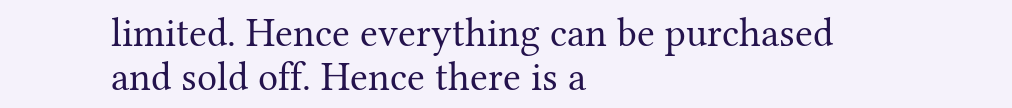limited. Hence everything can be purchased and sold off. Hence there is a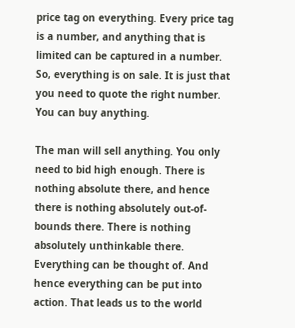price tag on everything. Every price tag is a number, and anything that is limited can be captured in a number. So, everything is on sale. It is just that you need to quote the right number. You can buy anything.

The man will sell anything. You only need to bid high enough. There is nothing absolute there, and hence there is nothing absolutely out-of-bounds there. There is nothing absolutely unthinkable there. Everything can be thought of. And hence everything can be put into action. That leads us to the world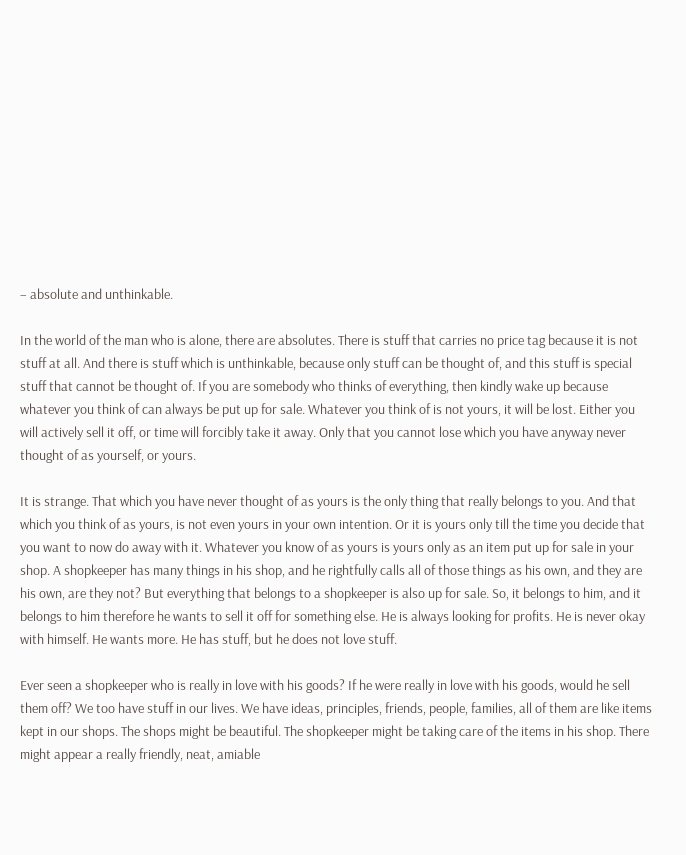– absolute and unthinkable.

In the world of the man who is alone, there are absolutes. There is stuff that carries no price tag because it is not stuff at all. And there is stuff which is unthinkable, because only stuff can be thought of, and this stuff is special stuff that cannot be thought of. If you are somebody who thinks of everything, then kindly wake up because whatever you think of can always be put up for sale. Whatever you think of is not yours, it will be lost. Either you will actively sell it off, or time will forcibly take it away. Only that you cannot lose which you have anyway never thought of as yourself, or yours.

It is strange. That which you have never thought of as yours is the only thing that really belongs to you. And that which you think of as yours, is not even yours in your own intention. Or it is yours only till the time you decide that you want to now do away with it. Whatever you know of as yours is yours only as an item put up for sale in your shop. A shopkeeper has many things in his shop, and he rightfully calls all of those things as his own, and they are his own, are they not? But everything that belongs to a shopkeeper is also up for sale. So, it belongs to him, and it belongs to him therefore he wants to sell it off for something else. He is always looking for profits. He is never okay with himself. He wants more. He has stuff, but he does not love stuff.

Ever seen a shopkeeper who is really in love with his goods? If he were really in love with his goods, would he sell them off? We too have stuff in our lives. We have ideas, principles, friends, people, families, all of them are like items kept in our shops. The shops might be beautiful. The shopkeeper might be taking care of the items in his shop. There might appear a really friendly, neat, amiable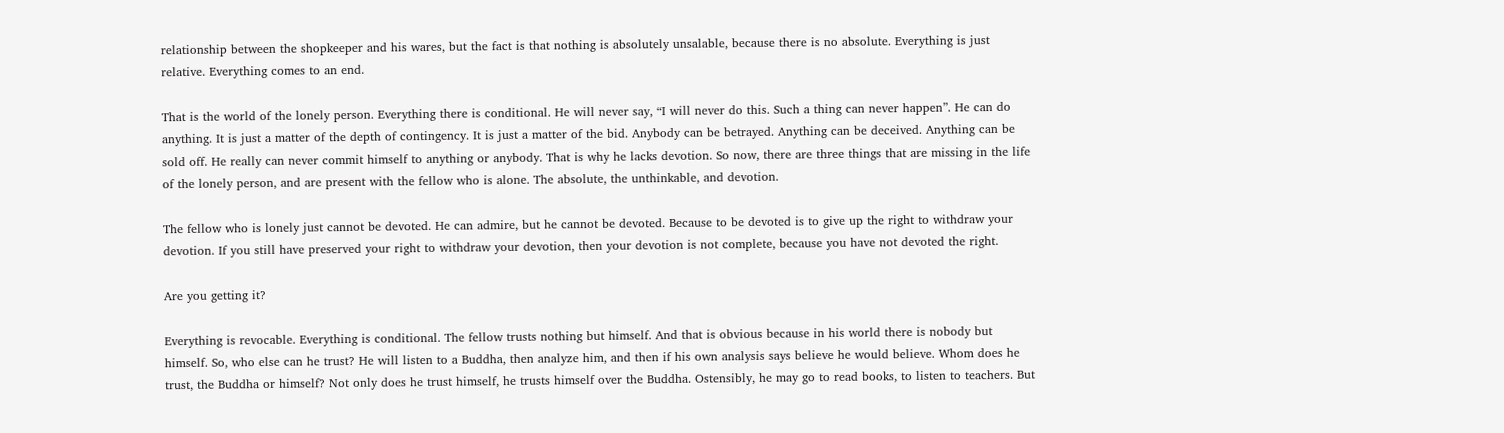relationship between the shopkeeper and his wares, but the fact is that nothing is absolutely unsalable, because there is no absolute. Everything is just relative. Everything comes to an end.

That is the world of the lonely person. Everything there is conditional. He will never say, “I will never do this. Such a thing can never happen”. He can do anything. It is just a matter of the depth of contingency. It is just a matter of the bid. Anybody can be betrayed. Anything can be deceived. Anything can be sold off. He really can never commit himself to anything or anybody. That is why he lacks devotion. So now, there are three things that are missing in the life of the lonely person, and are present with the fellow who is alone. The absolute, the unthinkable, and devotion.

The fellow who is lonely just cannot be devoted. He can admire, but he cannot be devoted. Because to be devoted is to give up the right to withdraw your devotion. If you still have preserved your right to withdraw your devotion, then your devotion is not complete, because you have not devoted the right.

Are you getting it?

Everything is revocable. Everything is conditional. The fellow trusts nothing but himself. And that is obvious because in his world there is nobody but himself. So, who else can he trust? He will listen to a Buddha, then analyze him, and then if his own analysis says believe he would believe. Whom does he trust, the Buddha or himself? Not only does he trust himself, he trusts himself over the Buddha. Ostensibly, he may go to read books, to listen to teachers. But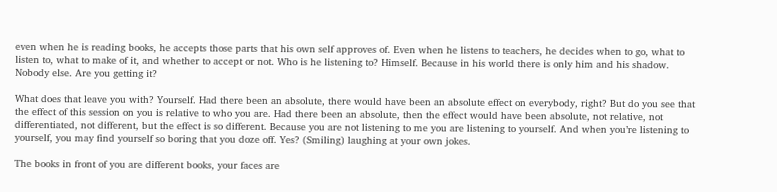even when he is reading books, he accepts those parts that his own self approves of. Even when he listens to teachers, he decides when to go, what to listen to, what to make of it, and whether to accept or not. Who is he listening to? Himself. Because in his world there is only him and his shadow. Nobody else. Are you getting it?

What does that leave you with? Yourself. Had there been an absolute, there would have been an absolute effect on everybody, right? But do you see that the effect of this session on you is relative to who you are. Had there been an absolute, then the effect would have been absolute, not relative, not differentiated, not different, but the effect is so different. Because you are not listening to me you are listening to yourself. And when you’re listening to yourself, you may find yourself so boring that you doze off. Yes? (Smiling) laughing at your own jokes.

The books in front of you are different books, your faces are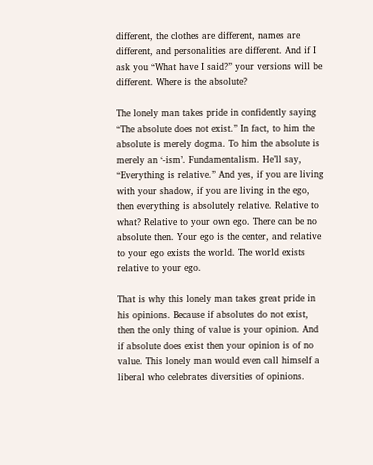different, the clothes are different, names are different, and personalities are different. And if I ask you “What have I said?” your versions will be different. Where is the absolute?

The lonely man takes pride in confidently saying “The absolute does not exist.” In fact, to him the absolute is merely dogma. To him the absolute is merely an ‘-ism’. Fundamentalism. He’ll say, “Everything is relative.” And yes, if you are living with your shadow, if you are living in the ego, then everything is absolutely relative. Relative to what? Relative to your own ego. There can be no absolute then. Your ego is the center, and relative to your ego exists the world. The world exists relative to your ego.

That is why this lonely man takes great pride in his opinions. Because if absolutes do not exist, then the only thing of value is your opinion. And if absolute does exist then your opinion is of no value. This lonely man would even call himself a liberal who celebrates diversities of opinions.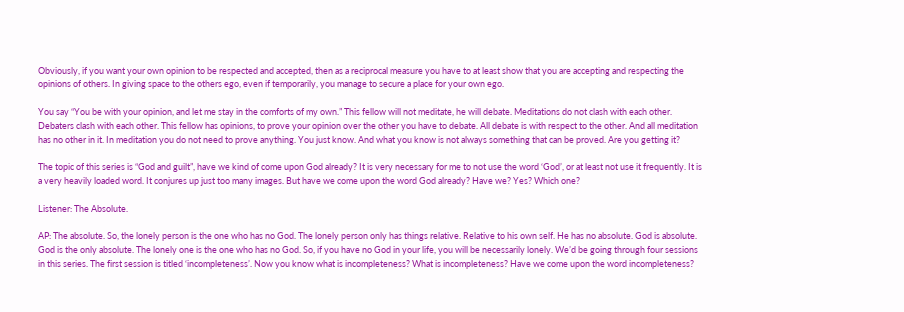Obviously, if you want your own opinion to be respected and accepted, then as a reciprocal measure you have to at least show that you are accepting and respecting the opinions of others. In giving space to the others ego, even if temporarily, you manage to secure a place for your own ego.

You say “You be with your opinion, and let me stay in the comforts of my own.” This fellow will not meditate, he will debate. Meditations do not clash with each other. Debaters clash with each other. This fellow has opinions, to prove your opinion over the other you have to debate. All debate is with respect to the other. And all meditation has no other in it. In meditation you do not need to prove anything. You just know. And what you know is not always something that can be proved. Are you getting it?

The topic of this series is “God and guilt”, have we kind of come upon God already? It is very necessary for me to not use the word ‘God’, or at least not use it frequently. It is a very heavily loaded word. It conjures up just too many images. But have we come upon the word God already? Have we? Yes? Which one?

Listener: The Absolute.

AP: The absolute. So, the lonely person is the one who has no God. The lonely person only has things relative. Relative to his own self. He has no absolute. God is absolute. God is the only absolute. The lonely one is the one who has no God. So, if you have no God in your life, you will be necessarily lonely. We’d be going through four sessions in this series. The first session is titled ‘incompleteness’. Now you know what is incompleteness? What is incompleteness? Have we come upon the word incompleteness?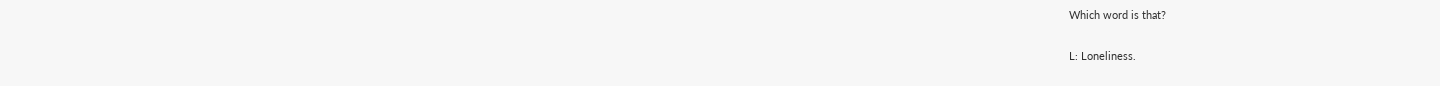Which word is that?

L: Loneliness.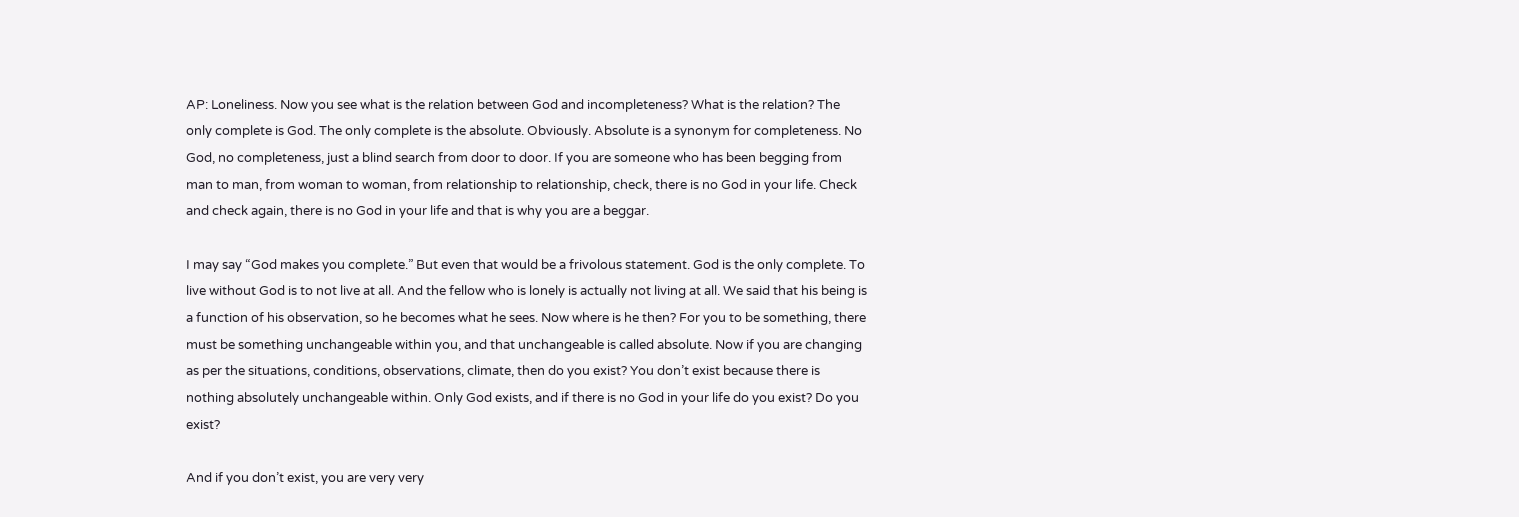AP: Loneliness. Now you see what is the relation between God and incompleteness? What is the relation? The only complete is God. The only complete is the absolute. Obviously. Absolute is a synonym for completeness. No God, no completeness, just a blind search from door to door. If you are someone who has been begging from man to man, from woman to woman, from relationship to relationship, check, there is no God in your life. Check and check again, there is no God in your life and that is why you are a beggar.

I may say “God makes you complete.” But even that would be a frivolous statement. God is the only complete. To live without God is to not live at all. And the fellow who is lonely is actually not living at all. We said that his being is a function of his observation, so he becomes what he sees. Now where is he then? For you to be something, there must be something unchangeable within you, and that unchangeable is called absolute. Now if you are changing as per the situations, conditions, observations, climate, then do you exist? You don’t exist because there is nothing absolutely unchangeable within. Only God exists, and if there is no God in your life do you exist? Do you exist?

And if you don’t exist, you are very very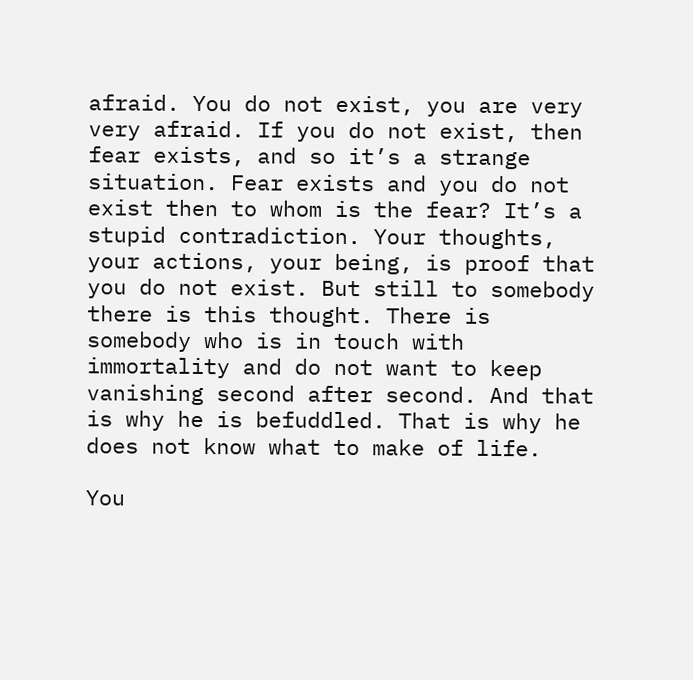afraid. You do not exist, you are very very afraid. If you do not exist, then fear exists, and so it’s a strange situation. Fear exists and you do not exist then to whom is the fear? It’s a stupid contradiction. Your thoughts, your actions, your being, is proof that you do not exist. But still to somebody there is this thought. There is somebody who is in touch with immortality and do not want to keep vanishing second after second. And that is why he is befuddled. That is why he does not know what to make of life.

You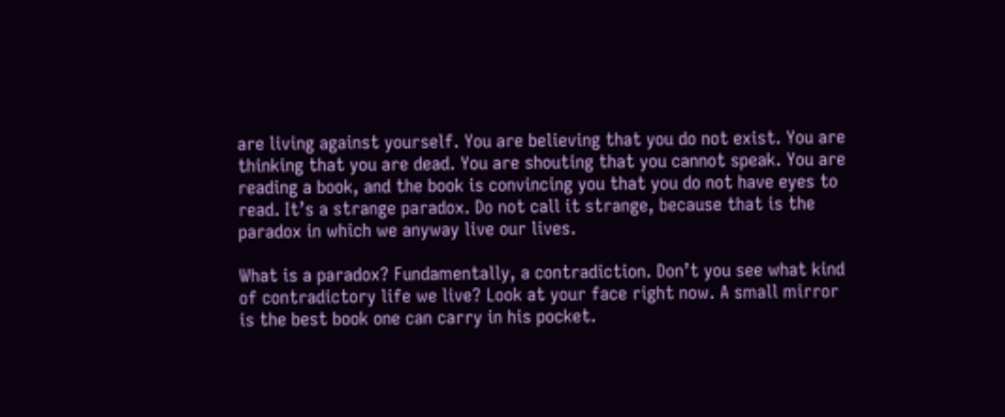are living against yourself. You are believing that you do not exist. You are thinking that you are dead. You are shouting that you cannot speak. You are reading a book, and the book is convincing you that you do not have eyes to read. It’s a strange paradox. Do not call it strange, because that is the paradox in which we anyway live our lives.

What is a paradox? Fundamentally, a contradiction. Don’t you see what kind of contradictory life we live? Look at your face right now. A small mirror is the best book one can carry in his pocket.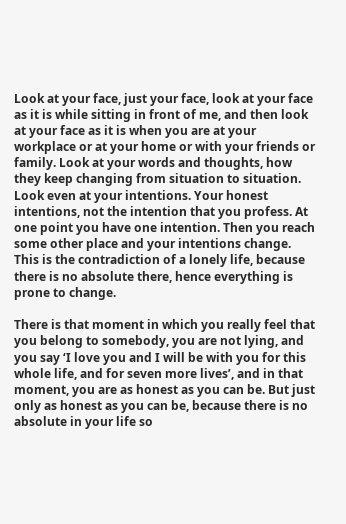Look at your face, just your face, look at your face as it is while sitting in front of me, and then look at your face as it is when you are at your workplace or at your home or with your friends or family. Look at your words and thoughts, how they keep changing from situation to situation. Look even at your intentions. Your honest intentions, not the intention that you profess. At one point you have one intention. Then you reach some other place and your intentions change. This is the contradiction of a lonely life, because there is no absolute there, hence everything is prone to change.

There is that moment in which you really feel that you belong to somebody, you are not lying, and you say ‘I love you and I will be with you for this whole life, and for seven more lives’, and in that moment, you are as honest as you can be. But just only as honest as you can be, because there is no absolute in your life so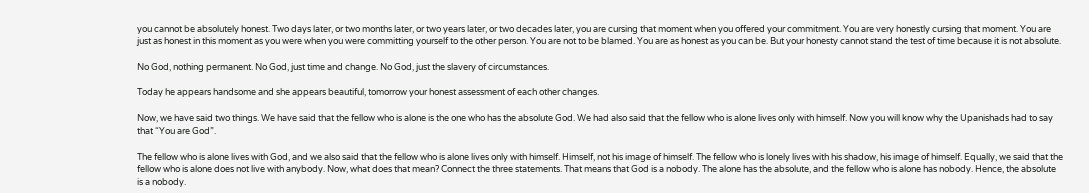you cannot be absolutely honest. Two days later, or two months later, or two years later, or two decades later, you are cursing that moment when you offered your commitment. You are very honestly cursing that moment. You are just as honest in this moment as you were when you were committing yourself to the other person. You are not to be blamed. You are as honest as you can be. But your honesty cannot stand the test of time because it is not absolute.

No God, nothing permanent. No God, just time and change. No God, just the slavery of circumstances.

Today he appears handsome and she appears beautiful, tomorrow your honest assessment of each other changes.

Now, we have said two things. We have said that the fellow who is alone is the one who has the absolute God. We had also said that the fellow who is alone lives only with himself. Now you will know why the Upanishads had to say that “You are God”.

The fellow who is alone lives with God, and we also said that the fellow who is alone lives only with himself. Himself, not his image of himself. The fellow who is lonely lives with his shadow, his image of himself. Equally, we said that the fellow who is alone does not live with anybody. Now, what does that mean? Connect the three statements. That means that God is a nobody. The alone has the absolute, and the fellow who is alone has nobody. Hence, the absolute is a nobody.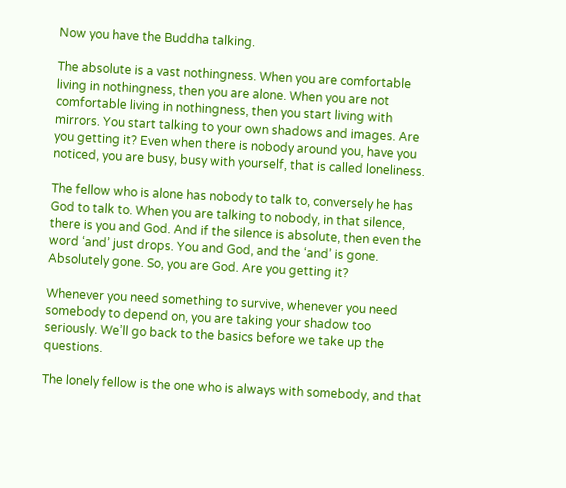Now you have the Buddha talking.

The absolute is a vast nothingness. When you are comfortable living in nothingness, then you are alone. When you are not comfortable living in nothingness, then you start living with mirrors. You start talking to your own shadows and images. Are you getting it? Even when there is nobody around you, have you noticed, you are busy, busy with yourself, that is called loneliness.

The fellow who is alone has nobody to talk to, conversely he has God to talk to. When you are talking to nobody, in that silence, there is you and God. And if the silence is absolute, then even the word ‘and’ just drops. You and God, and the ‘and’ is gone. Absolutely gone. So, you are God. Are you getting it?

Whenever you need something to survive, whenever you need somebody to depend on, you are taking your shadow too seriously. We’ll go back to the basics before we take up the questions.

The lonely fellow is the one who is always with somebody, and that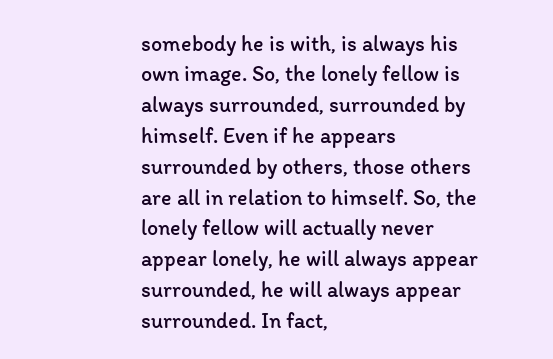somebody he is with, is always his own image. So, the lonely fellow is always surrounded, surrounded by himself. Even if he appears surrounded by others, those others are all in relation to himself. So, the lonely fellow will actually never appear lonely, he will always appear surrounded, he will always appear surrounded. In fact,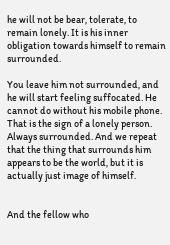he will not be bear, tolerate, to remain lonely. It is his inner obligation towards himself to remain surrounded.

You leave him not surrounded, and he will start feeling suffocated. He cannot do without his mobile phone. That is the sign of a lonely person. Always surrounded. And we repeat that the thing that surrounds him appears to be the world, but it is actually just image of himself.


And the fellow who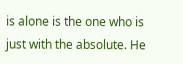is alone is the one who is just with the absolute. He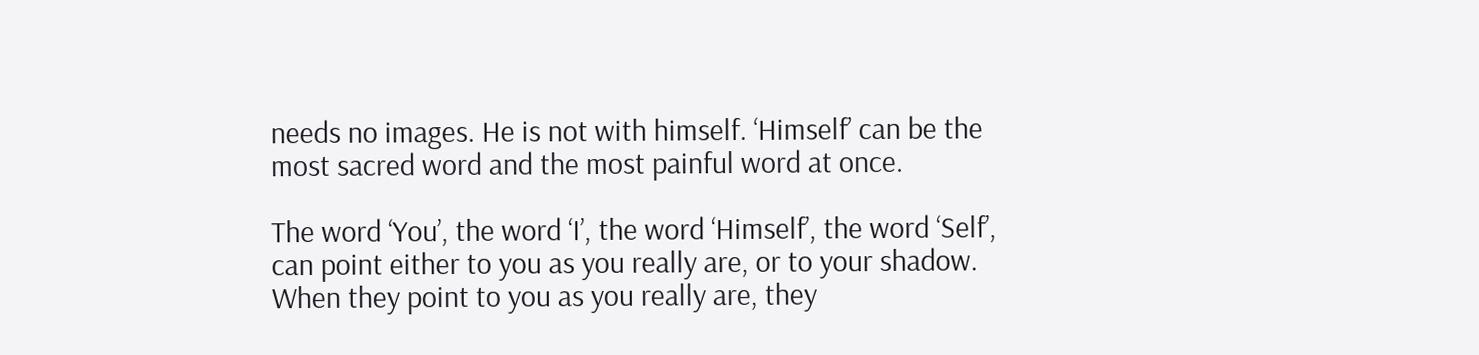needs no images. He is not with himself. ‘Himself’ can be the most sacred word and the most painful word at once.

The word ‘You’, the word ‘I’, the word ‘Himself’, the word ‘Self’, can point either to you as you really are, or to your shadow. When they point to you as you really are, they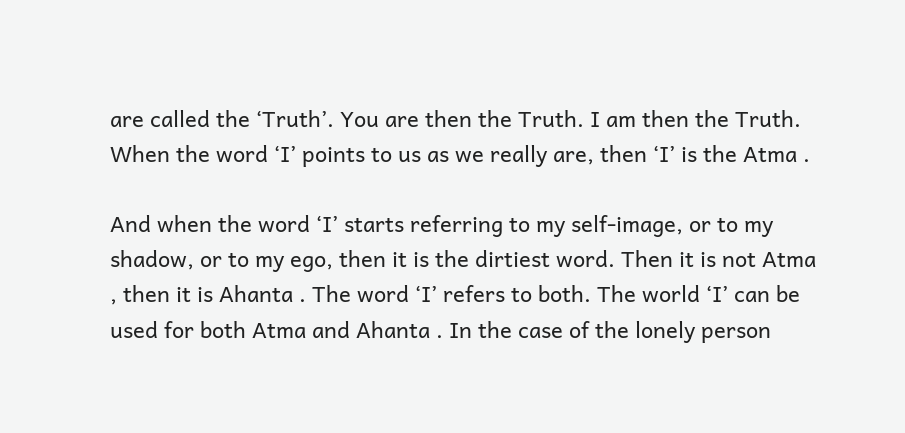are called the ‘Truth’. You are then the Truth. I am then the Truth. When the word ‘I’ points to us as we really are, then ‘I’ is the Atma .

And when the word ‘I’ starts referring to my self-image, or to my shadow, or to my ego, then it is the dirtiest word. Then it is not Atma , then it is Ahanta . The word ‘I’ refers to both. The world ‘I’ can be used for both Atma and Ahanta . In the case of the lonely person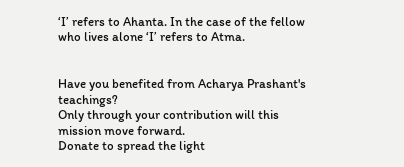‘I’ refers to Ahanta. In the case of the fellow who lives alone ‘I’ refers to Atma.


Have you benefited from Acharya Prashant's teachings?
Only through your contribution will this mission move forward.
Donate to spread the light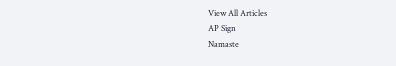View All Articles
AP Sign
Namaste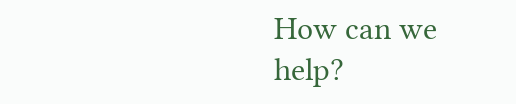How can we help?